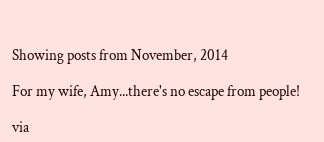Showing posts from November, 2014

For my wife, Amy...there's no escape from people!

via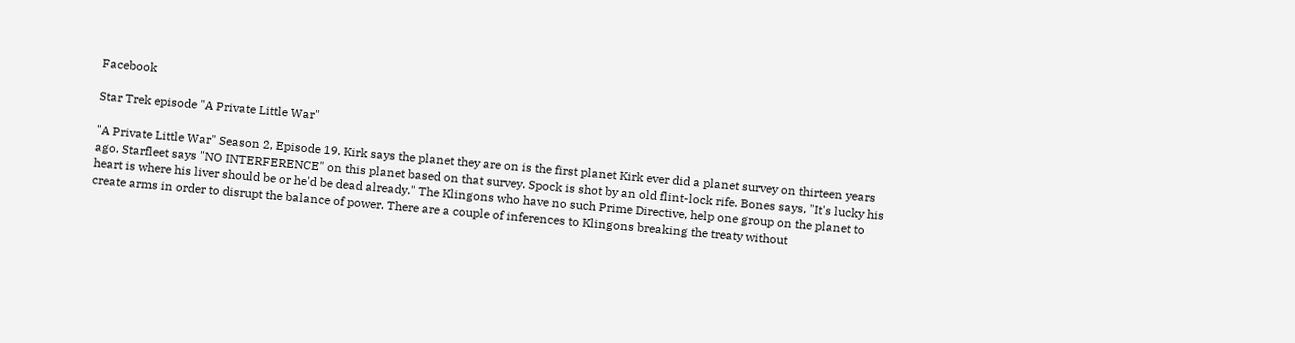Facebook

Star Trek episode "A Private Little War"

"A Private Little War" Season 2, Episode 19. Kirk says the planet they are on is the first planet Kirk ever did a planet survey on thirteen years ago. Starfleet says "NO INTERFERENCE" on this planet based on that survey. Spock is shot by an old flint-lock rife. Bones says, "It's lucky his heart is where his liver should be or he'd be dead already." The Klingons who have no such Prime Directive, help one group on the planet to create arms in order to disrupt the balance of power. There are a couple of inferences to Klingons breaking the treaty without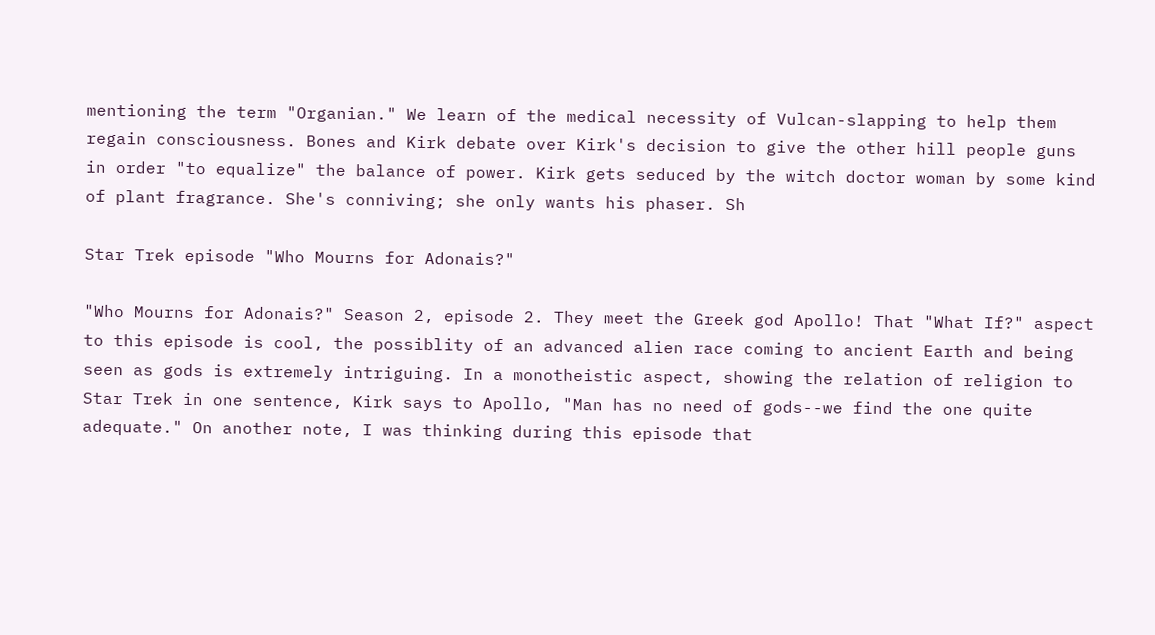mentioning the term "Organian." We learn of the medical necessity of Vulcan-slapping to help them regain consciousness. Bones and Kirk debate over Kirk's decision to give the other hill people guns in order "to equalize" the balance of power. Kirk gets seduced by the witch doctor woman by some kind of plant fragrance. She's conniving; she only wants his phaser. Sh

Star Trek episode "Who Mourns for Adonais?"

"Who Mourns for Adonais?" Season 2, episode 2. They meet the Greek god Apollo! That "What If?" aspect to this episode is cool, the possiblity of an advanced alien race coming to ancient Earth and being seen as gods is extremely intriguing. In a monotheistic aspect, showing the relation of religion to Star Trek in one sentence, Kirk says to Apollo, "Man has no need of gods--we find the one quite adequate." On another note, I was thinking during this episode that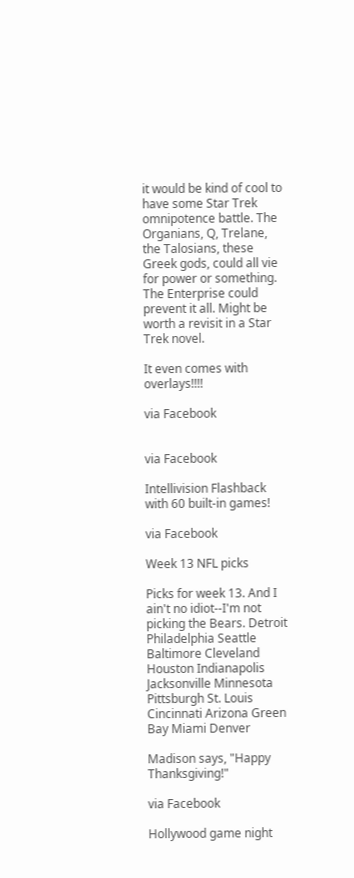it would be kind of cool to have some Star Trek omnipotence battle. The Organians, Q, Trelane, the Talosians, these Greek gods, could all vie for power or something. The Enterprise could prevent it all. Might be worth a revisit in a Star Trek novel.

It even comes with overlays!!!!

via Facebook


via Facebook

Intellivision Flashback with 60 built-in games!

via Facebook

Week 13 NFL picks

Picks for week 13. And I ain't no idiot--I'm not picking the Bears. Detroit Philadelphia Seattle Baltimore Cleveland Houston Indianapolis Jacksonville Minnesota Pittsburgh St. Louis Cincinnati Arizona Green Bay Miami Denver

Madison says, "Happy Thanksgiving!"

via Facebook

Hollywood game night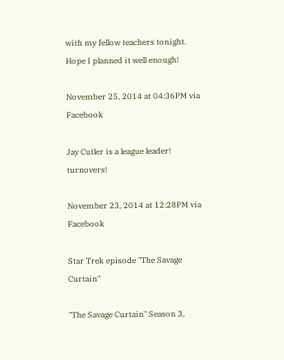with my fellow teachers tonight. Hope I planned it well enough!

November 25, 2014 at 04:36PM via Facebook

Jay Cutler is a league leader! turnovers!

November 23, 2014 at 12:28PM via Facebook

Star Trek episode "The Savage Curtain"

"The Savage Curtain" Season 3,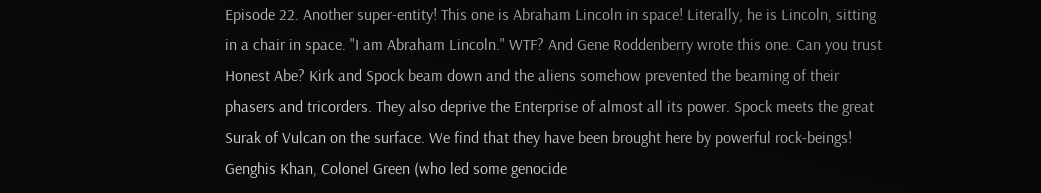Episode 22. Another super-entity! This one is Abraham Lincoln in space! Literally, he is Lincoln, sitting in a chair in space. "I am Abraham Lincoln." WTF? And Gene Roddenberry wrote this one. Can you trust Honest Abe? Kirk and Spock beam down and the aliens somehow prevented the beaming of their phasers and tricorders. They also deprive the Enterprise of almost all its power. Spock meets the great Surak of Vulcan on the surface. We find that they have been brought here by powerful rock-beings! Genghis Khan, Colonel Green (who led some genocide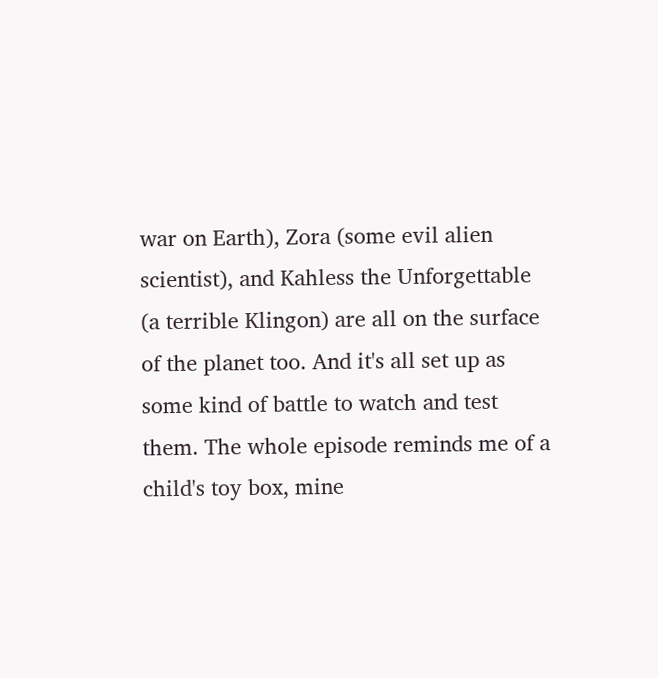war on Earth), Zora (some evil alien scientist), and Kahless the Unforgettable (a terrible Klingon) are all on the surface of the planet too. And it's all set up as some kind of battle to watch and test them. The whole episode reminds me of a child's toy box, mine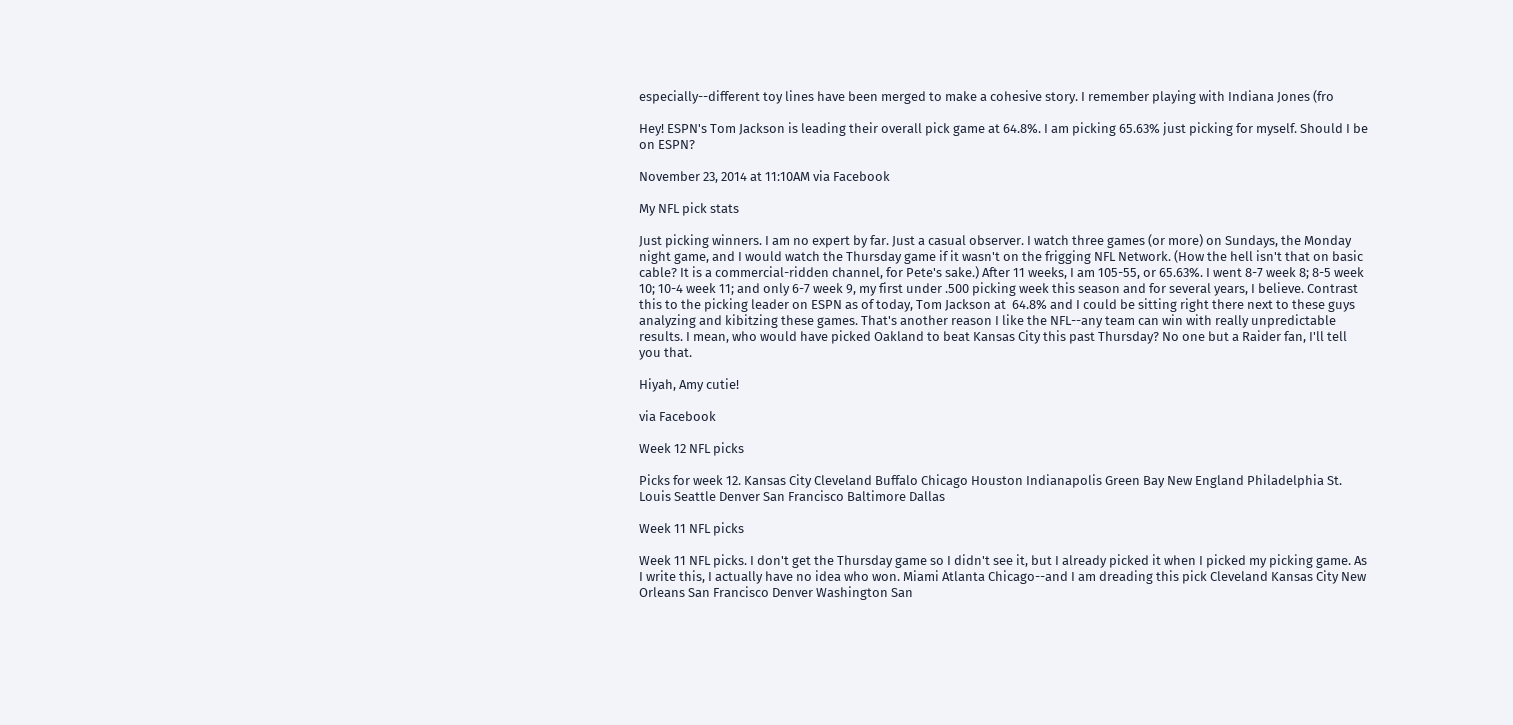especially--different toy lines have been merged to make a cohesive story. I remember playing with Indiana Jones (fro

Hey! ESPN's Tom Jackson is leading their overall pick game at 64.8%. I am picking 65.63% just picking for myself. Should I be on ESPN?

November 23, 2014 at 11:10AM via Facebook

My NFL pick stats

Just picking winners. I am no expert by far. Just a casual observer. I watch three games (or more) on Sundays, the Monday night game, and I would watch the Thursday game if it wasn't on the frigging NFL Network. (How the hell isn't that on basic cable? It is a commercial-ridden channel, for Pete's sake.) After 11 weeks, I am 105-55, or 65.63%. I went 8-7 week 8; 8-5 week 10; 10-4 week 11; and only 6-7 week 9, my first under .500 picking week this season and for several years, I believe. Contrast this to the picking leader on ESPN as of today, Tom Jackson at  64.8% and I could be sitting right there next to these guys analyzing and kibitzing these games. That's another reason I like the NFL--any team can win with really unpredictable results. I mean, who would have picked Oakland to beat Kansas City this past Thursday? No one but a Raider fan, I'll tell you that.

Hiyah, Amy cutie!

via Facebook

Week 12 NFL picks

Picks for week 12. Kansas City Cleveland Buffalo Chicago Houston Indianapolis Green Bay New England Philadelphia St. Louis Seattle Denver San Francisco Baltimore Dallas

Week 11 NFL picks

Week 11 NFL picks. I don't get the Thursday game so I didn't see it, but I already picked it when I picked my picking game. As I write this, I actually have no idea who won. Miami Atlanta Chicago--and I am dreading this pick Cleveland Kansas City New Orleans San Francisco Denver Washington San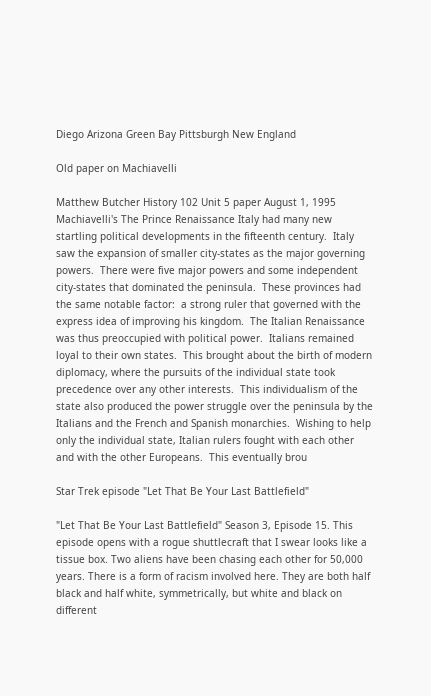Diego Arizona Green Bay Pittsburgh New England

Old paper on Machiavelli

Matthew Butcher History 102 Unit 5 paper August 1, 1995 Machiavelli's The Prince Renaissance Italy had many new startling political developments in the fifteenth century.  Italy saw the expansion of smaller city-states as the major governing powers.  There were five major powers and some independent city-states that dominated the peninsula.  These provinces had the same notable factor:  a strong ruler that governed with the express idea of improving his kingdom.  The Italian Renaissance was thus preoccupied with political power.  Italians remained loyal to their own states.  This brought about the birth of modern diplomacy, where the pursuits of the individual state took precedence over any other interests.  This individualism of the state also produced the power struggle over the peninsula by the Italians and the French and Spanish monarchies.  Wishing to help only the individual state, Italian rulers fought with each other and with the other Europeans.  This eventually brou

Star Trek episode "Let That Be Your Last Battlefield"

"Let That Be Your Last Battlefield" Season 3, Episode 15. This episode opens with a rogue shuttlecraft that I swear looks like a tissue box. Two aliens have been chasing each other for 50,000 years. There is a form of racism involved here. They are both half black and half white, symmetrically, but white and black on different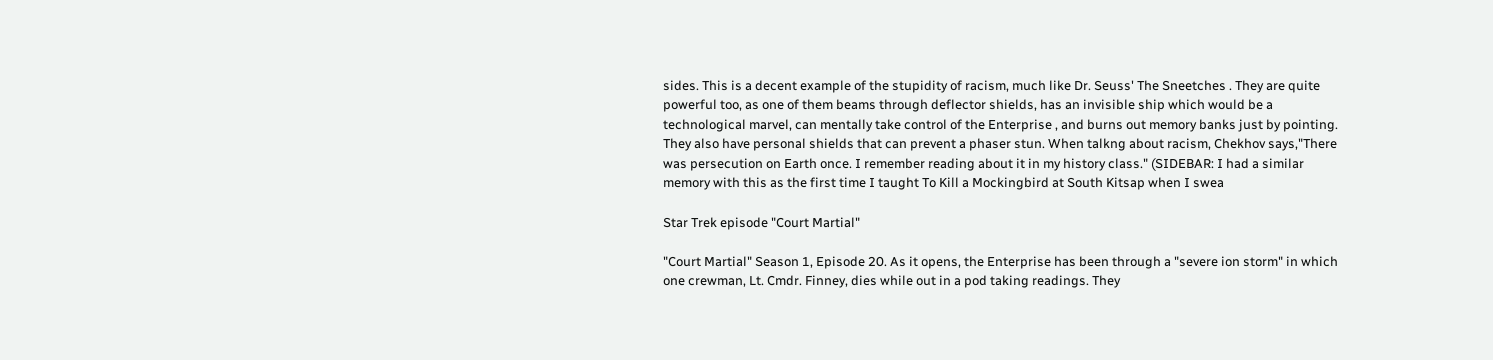sides. This is a decent example of the stupidity of racism, much like Dr. Seuss' The Sneetches . They are quite powerful too, as one of them beams through deflector shields, has an invisible ship which would be a technological marvel, can mentally take control of the Enterprise , and burns out memory banks just by pointing. They also have personal shields that can prevent a phaser stun. When talkng about racism, Chekhov says,"There was persecution on Earth once. I remember reading about it in my history class." (SIDEBAR: I had a similar memory with this as the first time I taught To Kill a Mockingbird at South Kitsap when I swea

Star Trek episode "Court Martial"

"Court Martial" Season 1, Episode 20. As it opens, the Enterprise has been through a "severe ion storm" in which one crewman, Lt. Cmdr. Finney, dies while out in a pod taking readings. They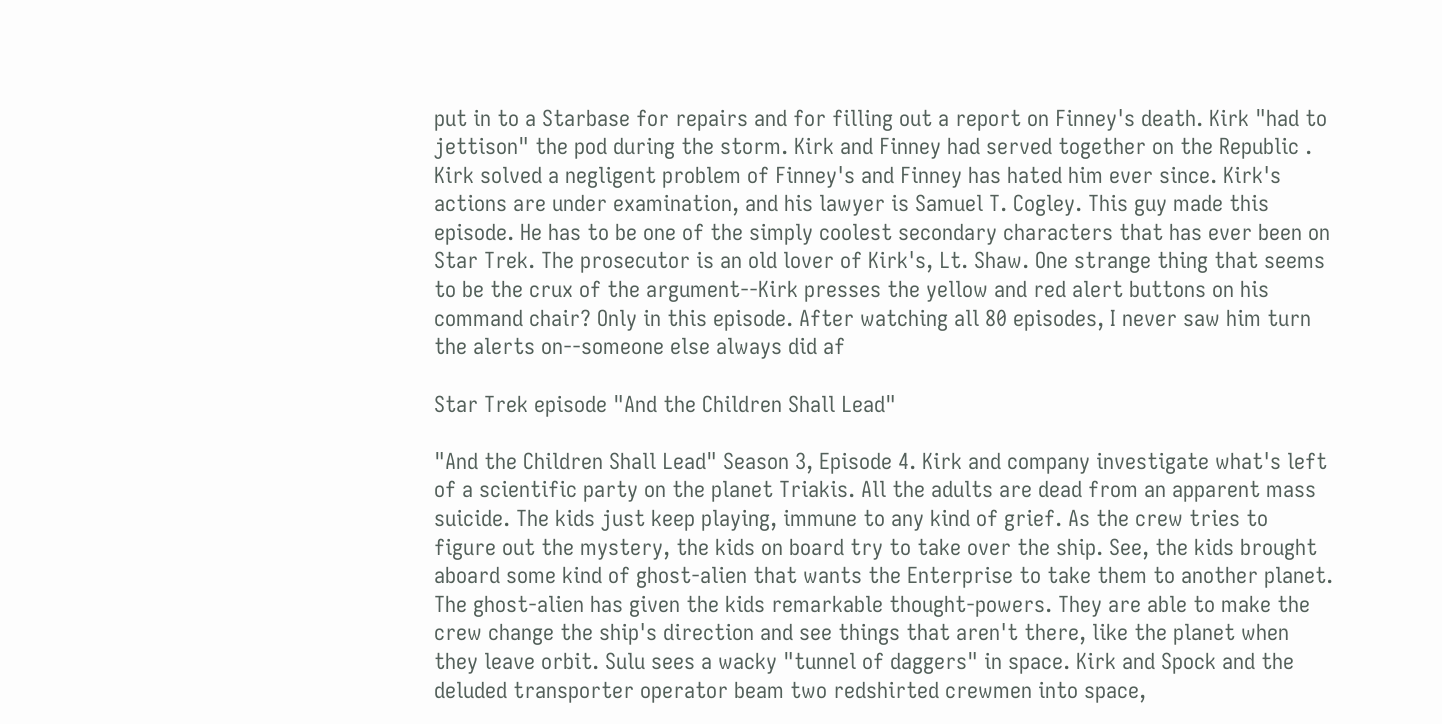put in to a Starbase for repairs and for filling out a report on Finney's death. Kirk "had to jettison" the pod during the storm. Kirk and Finney had served together on the Republic . Kirk solved a negligent problem of Finney's and Finney has hated him ever since. Kirk's actions are under examination, and his lawyer is Samuel T. Cogley. This guy made this episode. He has to be one of the simply coolest secondary characters that has ever been on Star Trek. The prosecutor is an old lover of Kirk's, Lt. Shaw. One strange thing that seems to be the crux of the argument--Kirk presses the yellow and red alert buttons on his command chair? Only in this episode. After watching all 80 episodes, I never saw him turn the alerts on--someone else always did af

Star Trek episode "And the Children Shall Lead"

"And the Children Shall Lead" Season 3, Episode 4. Kirk and company investigate what's left of a scientific party on the planet Triakis. All the adults are dead from an apparent mass suicide. The kids just keep playing, immune to any kind of grief. As the crew tries to figure out the mystery, the kids on board try to take over the ship. See, the kids brought aboard some kind of ghost-alien that wants the Enterprise to take them to another planet. The ghost-alien has given the kids remarkable thought-powers. They are able to make the crew change the ship's direction and see things that aren't there, like the planet when they leave orbit. Sulu sees a wacky "tunnel of daggers" in space. Kirk and Spock and the deluded transporter operator beam two redshirted crewmen into space,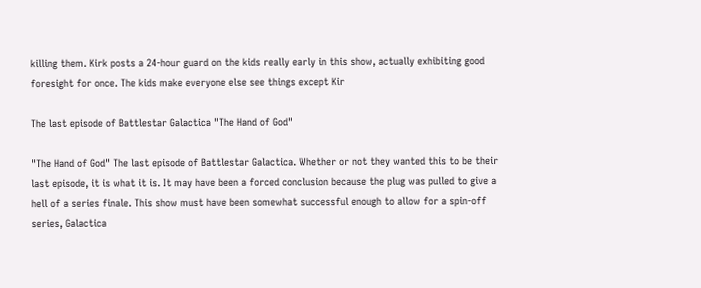killing them. Kirk posts a 24-hour guard on the kids really early in this show, actually exhibiting good foresight for once. The kids make everyone else see things except Kir

The last episode of Battlestar Galactica "The Hand of God"

"The Hand of God" The last episode of Battlestar Galactica. Whether or not they wanted this to be their last episode, it is what it is. It may have been a forced conclusion because the plug was pulled to give a hell of a series finale. This show must have been somewhat successful enough to allow for a spin-off series, Galactica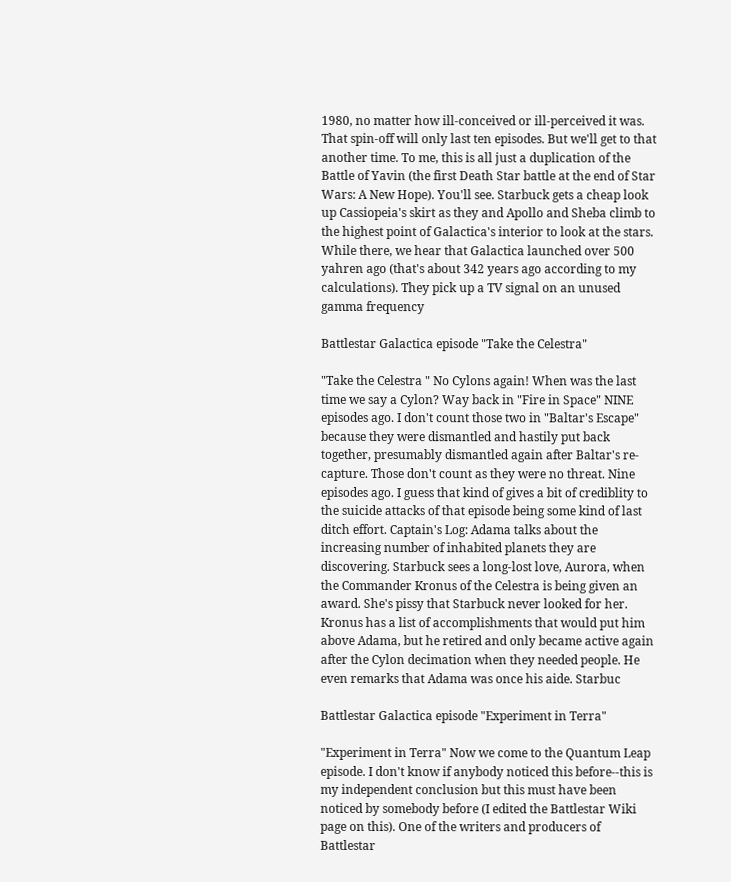1980, no matter how ill-conceived or ill-perceived it was. That spin-off will only last ten episodes. But we'll get to that another time. To me, this is all just a duplication of the Battle of Yavin (the first Death Star battle at the end of Star Wars: A New Hope). You'll see. Starbuck gets a cheap look up Cassiopeia's skirt as they and Apollo and Sheba climb to the highest point of Galactica's interior to look at the stars. While there, we hear that Galactica launched over 500 yahren ago (that's about 342 years ago according to my calculations). They pick up a TV signal on an unused gamma frequency

Battlestar Galactica episode "Take the Celestra"

"Take the Celestra " No Cylons again! When was the last time we say a Cylon? Way back in "Fire in Space" NINE episodes ago. I don't count those two in "Baltar's Escape" because they were dismantled and hastily put back together, presumably dismantled again after Baltar's re-capture. Those don't count as they were no threat. Nine episodes ago. I guess that kind of gives a bit of crediblity to the suicide attacks of that episode being some kind of last ditch effort. Captain's Log: Adama talks about the increasing number of inhabited planets they are discovering. Starbuck sees a long-lost love, Aurora, when the Commander Kronus of the Celestra is being given an award. She's pissy that Starbuck never looked for her. Kronus has a list of accomplishments that would put him above Adama, but he retired and only became active again after the Cylon decimation when they needed people. He even remarks that Adama was once his aide. Starbuc

Battlestar Galactica episode "Experiment in Terra"

"Experiment in Terra" Now we come to the Quantum Leap episode. I don't know if anybody noticed this before--this is my independent conclusion but this must have been noticed by somebody before (I edited the Battlestar Wiki page on this). One of the writers and producers of Battlestar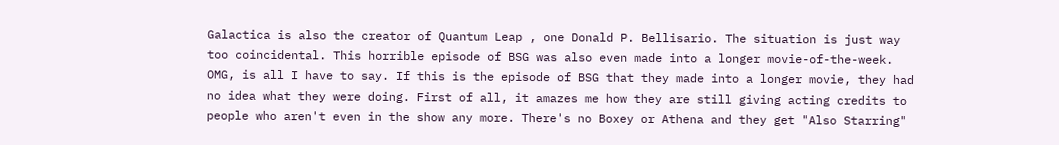Galactica is also the creator of Quantum Leap , one Donald P. Bellisario. The situation is just way too coincidental. This horrible episode of BSG was also even made into a longer movie-of-the-week. OMG, is all I have to say. If this is the episode of BSG that they made into a longer movie, they had no idea what they were doing. First of all, it amazes me how they are still giving acting credits to people who aren't even in the show any more. There's no Boxey or Athena and they get "Also Starring"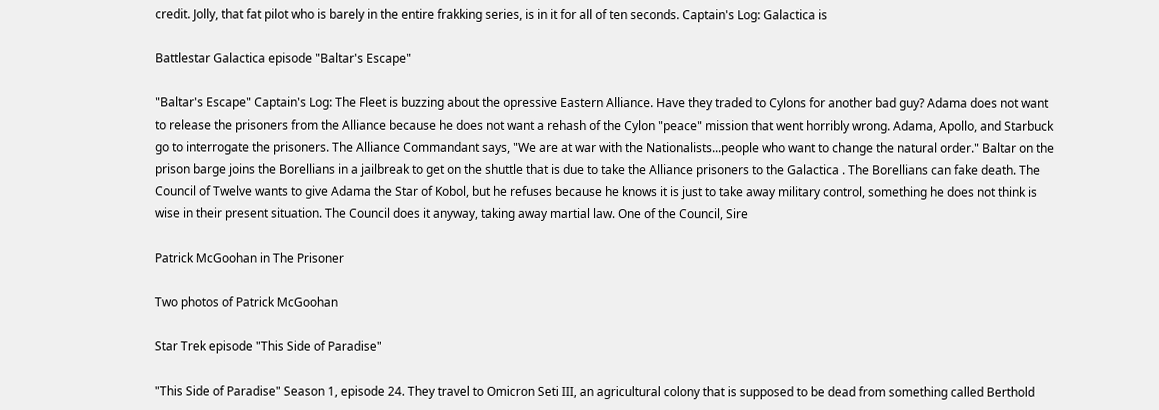credit. Jolly, that fat pilot who is barely in the entire frakking series, is in it for all of ten seconds. Captain's Log: Galactica is

Battlestar Galactica episode "Baltar's Escape"

"Baltar's Escape" Captain's Log: The Fleet is buzzing about the opressive Eastern Alliance. Have they traded to Cylons for another bad guy? Adama does not want to release the prisoners from the Alliance because he does not want a rehash of the Cylon "peace" mission that went horribly wrong. Adama, Apollo, and Starbuck go to interrogate the prisoners. The Alliance Commandant says, "We are at war with the Nationalists...people who want to change the natural order." Baltar on the prison barge joins the Borellians in a jailbreak to get on the shuttle that is due to take the Alliance prisoners to the Galactica . The Borellians can fake death. The Council of Twelve wants to give Adama the Star of Kobol, but he refuses because he knows it is just to take away military control, something he does not think is wise in their present situation. The Council does it anyway, taking away martial law. One of the Council, Sire

Patrick McGoohan in The Prisoner

Two photos of Patrick McGoohan

Star Trek episode "This Side of Paradise"

"This Side of Paradise" Season 1, episode 24. They travel to Omicron Seti III, an agricultural colony that is supposed to be dead from something called Berthold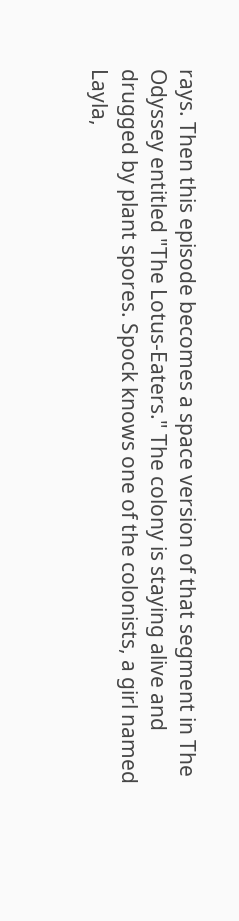rays. Then this episode becomes a space version of that segment in The Odyssey entitled "The Lotus-Eaters." The colony is staying alive and drugged by plant spores. Spock knows one of the colonists, a girl named Layla,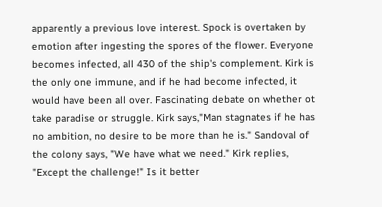apparently a previous love interest. Spock is overtaken by emotion after ingesting the spores of the flower. Everyone becomes infected, all 430 of the ship's complement. Kirk is the only one immune, and if he had become infected, it would have been all over. Fascinating debate on whether ot take paradise or struggle. Kirk says,"Man stagnates if he has no ambition, no desire to be more than he is." Sandoval of the colony says, "We have what we need." Kirk replies, "Except the challenge!" Is it better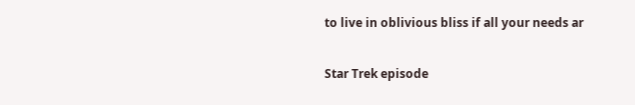to live in oblivious bliss if all your needs ar

Star Trek episode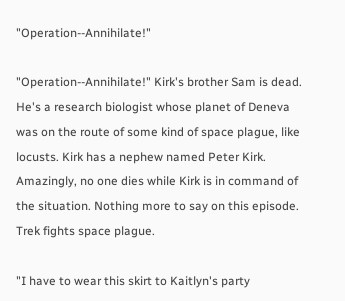"Operation--Annihilate!"

"Operation--Annihilate!" Kirk's brother Sam is dead. He's a research biologist whose planet of Deneva was on the route of some kind of space plague, like locusts. Kirk has a nephew named Peter Kirk. Amazingly, no one dies while Kirk is in command of the situation. Nothing more to say on this episode. Trek fights space plague.

"I have to wear this skirt to Kaitlyn's party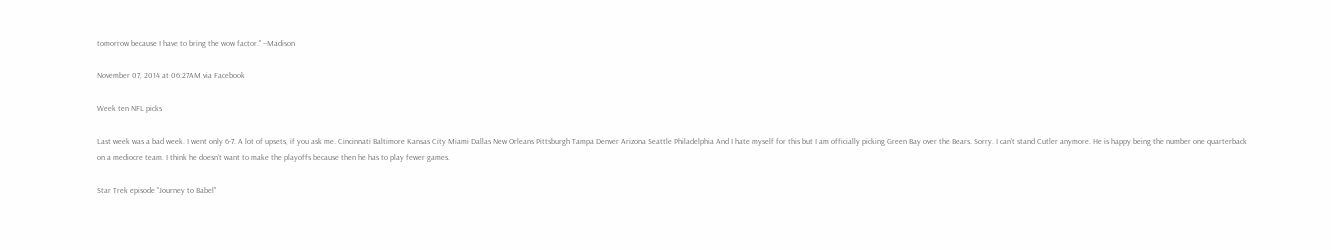tomorrow because I have to bring the wow factor." --Madison

November 07, 2014 at 06:27AM via Facebook

Week ten NFL picks

Last week was a bad week. I went only 6-7. A lot of upsets, if you ask me. Cincinnati Baltimore Kansas City Miami Dallas New Orleans Pittsburgh Tampa Denver Arizona Seattle Philadelphia And I hate myself for this but I am officially picking Green Bay over the Bears. Sorry. I can't stand Cutler anymore. He is happy being the number one quarterback on a mediocre team. I think he doesn't want to make the playoffs because then he has to play fewer games.

Star Trek episode "Journey to Babel"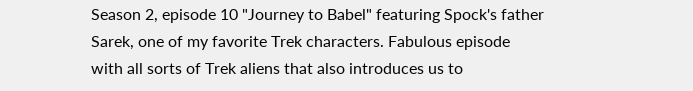Season 2, episode 10 "Journey to Babel" featuring Spock's father Sarek, one of my favorite Trek characters. Fabulous episode with all sorts of Trek aliens that also introduces us to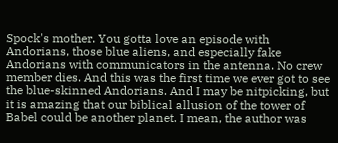Spock's mother. You gotta love an episode with Andorians, those blue aliens, and especially fake Andorians with communicators in the antenna. No crew member dies. And this was the first time we ever got to see the blue-skinned Andorians. And I may be nitpicking, but it is amazing that our biblical allusion of the tower of Babel could be another planet. I mean, the author was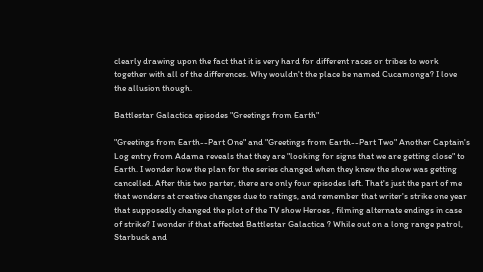clearly drawing upon the fact that it is very hard for different races or tribes to work together with all of the differences. Why wouldn't the place be named Cucamonga? I love the allusion though.

Battlestar Galactica episodes "Greetings from Earth"

"Greetings from Earth--Part One" and "Greetings from Earth--Part Two" Another Captain's Log entry from Adama reveals that they are "looking for signs that we are getting close" to Earth. I wonder how the plan for the series changed when they knew the show was getting cancelled. After this two parter, there are only four episodes left. That's just the part of me that wonders at creative changes due to ratings, and remember that writer's strike one year that supposedly changed the plot of the TV show Heroes , filming alternate endings in case of strike? I wonder if that affected Battlestar Galactica ? While out on a long range patrol, Starbuck and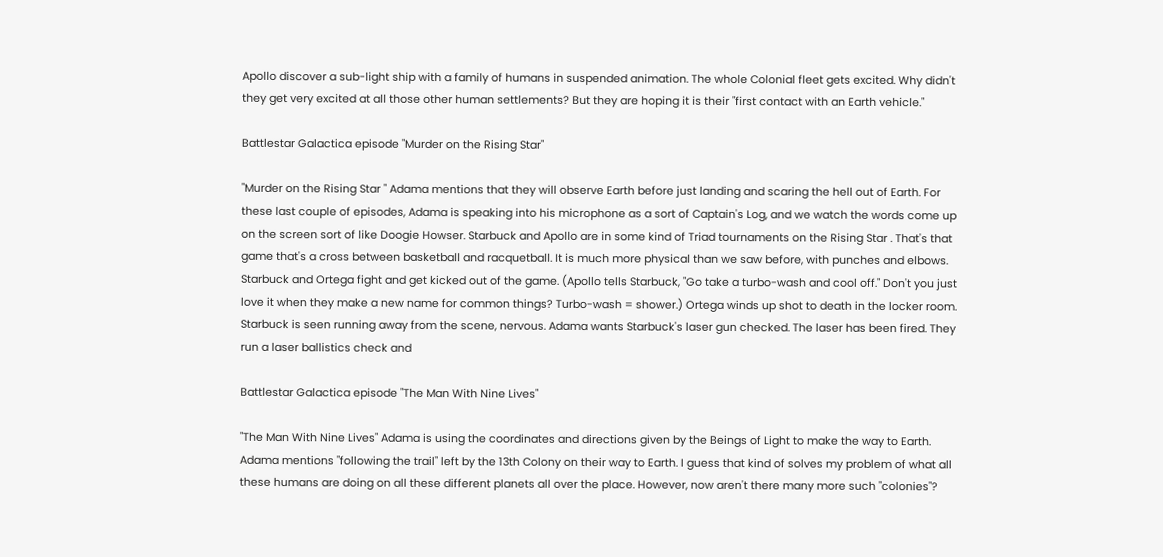Apollo discover a sub-light ship with a family of humans in suspended animation. The whole Colonial fleet gets excited. Why didn't they get very excited at all those other human settlements? But they are hoping it is their "first contact with an Earth vehicle."

Battlestar Galactica episode "Murder on the Rising Star"

"Murder on the Rising Star " Adama mentions that they will observe Earth before just landing and scaring the hell out of Earth. For these last couple of episodes, Adama is speaking into his microphone as a sort of Captain's Log, and we watch the words come up on the screen sort of like Doogie Howser. Starbuck and Apollo are in some kind of Triad tournaments on the Rising Star . That's that game that's a cross between basketball and racquetball. It is much more physical than we saw before, with punches and elbows. Starbuck and Ortega fight and get kicked out of the game. (Apollo tells Starbuck, "Go take a turbo-wash and cool off." Don't you just love it when they make a new name for common things? Turbo-wash = shower.) Ortega winds up shot to death in the locker room. Starbuck is seen running away from the scene, nervous. Adama wants Starbuck's laser gun checked. The laser has been fired. They run a laser ballistics check and

Battlestar Galactica episode "The Man With Nine Lives"

"The Man With Nine Lives" Adama is using the coordinates and directions given by the Beings of Light to make the way to Earth. Adama mentions "following the trail" left by the 13th Colony on their way to Earth. I guess that kind of solves my problem of what all these humans are doing on all these different planets all over the place. However, now aren't there many more such "colonies"?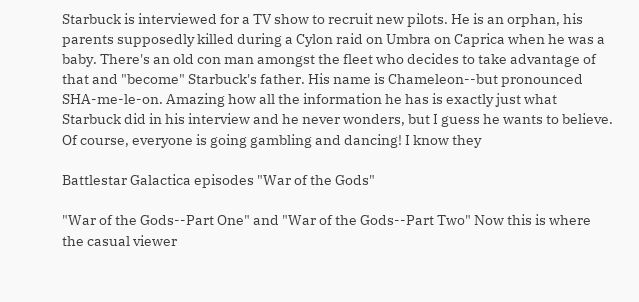Starbuck is interviewed for a TV show to recruit new pilots. He is an orphan, his parents supposedly killed during a Cylon raid on Umbra on Caprica when he was a baby. There's an old con man amongst the fleet who decides to take advantage of that and "become" Starbuck's father. His name is Chameleon--but pronounced SHA-me-le-on. Amazing how all the information he has is exactly just what Starbuck did in his interview and he never wonders, but I guess he wants to believe. Of course, everyone is going gambling and dancing! I know they

Battlestar Galactica episodes "War of the Gods"

"War of the Gods--Part One" and "War of the Gods--Part Two" Now this is where the casual viewer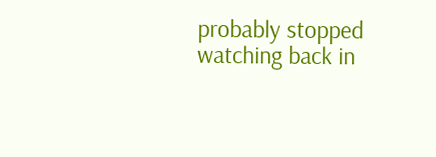probably stopped watching back in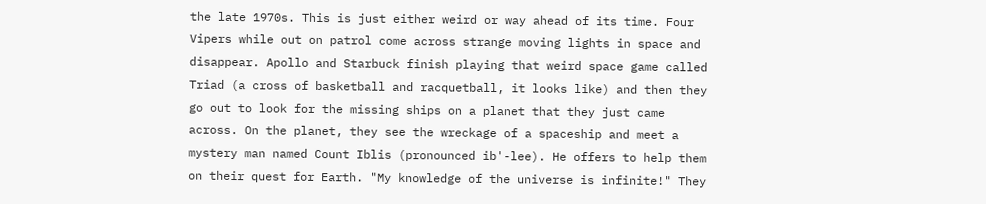the late 1970s. This is just either weird or way ahead of its time. Four Vipers while out on patrol come across strange moving lights in space and disappear. Apollo and Starbuck finish playing that weird space game called Triad (a cross of basketball and racquetball, it looks like) and then they go out to look for the missing ships on a planet that they just came across. On the planet, they see the wreckage of a spaceship and meet a mystery man named Count Iblis (pronounced ib'-lee). He offers to help them on their quest for Earth. "My knowledge of the universe is infinite!" They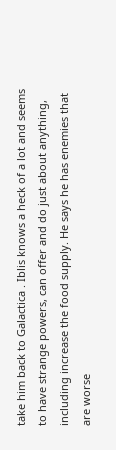take him back to Galactica . Iblis knows a heck of a lot and seems to have strange powers, can offer and do just about anything, including increase the food supply. He says he has enemies that are worse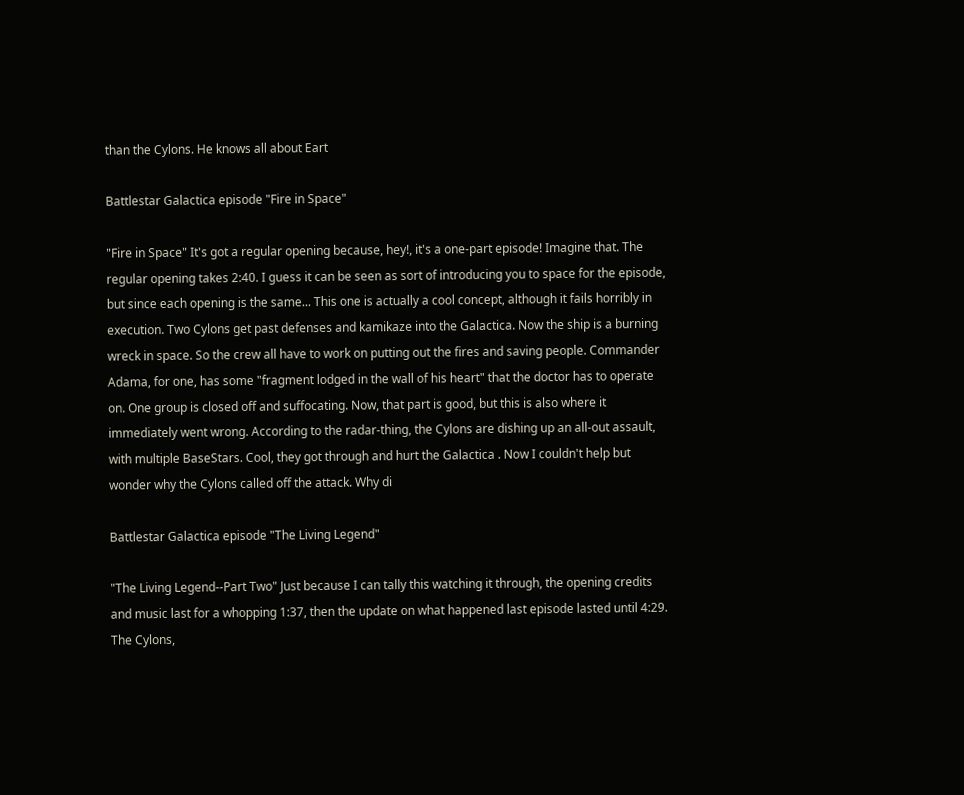than the Cylons. He knows all about Eart

Battlestar Galactica episode "Fire in Space"

"Fire in Space" It's got a regular opening because, hey!, it's a one-part episode! Imagine that. The regular opening takes 2:40. I guess it can be seen as sort of introducing you to space for the episode, but since each opening is the same... This one is actually a cool concept, although it fails horribly in execution. Two Cylons get past defenses and kamikaze into the Galactica. Now the ship is a burning wreck in space. So the crew all have to work on putting out the fires and saving people. Commander Adama, for one, has some "fragment lodged in the wall of his heart" that the doctor has to operate on. One group is closed off and suffocating. Now, that part is good, but this is also where it immediately went wrong. According to the radar-thing, the Cylons are dishing up an all-out assault, with multiple BaseStars. Cool, they got through and hurt the Galactica . Now I couldn't help but wonder why the Cylons called off the attack. Why di

Battlestar Galactica episode "The Living Legend"

"The Living Legend--Part Two" Just because I can tally this watching it through, the opening credits and music last for a whopping 1:37, then the update on what happened last episode lasted until 4:29. The Cylons,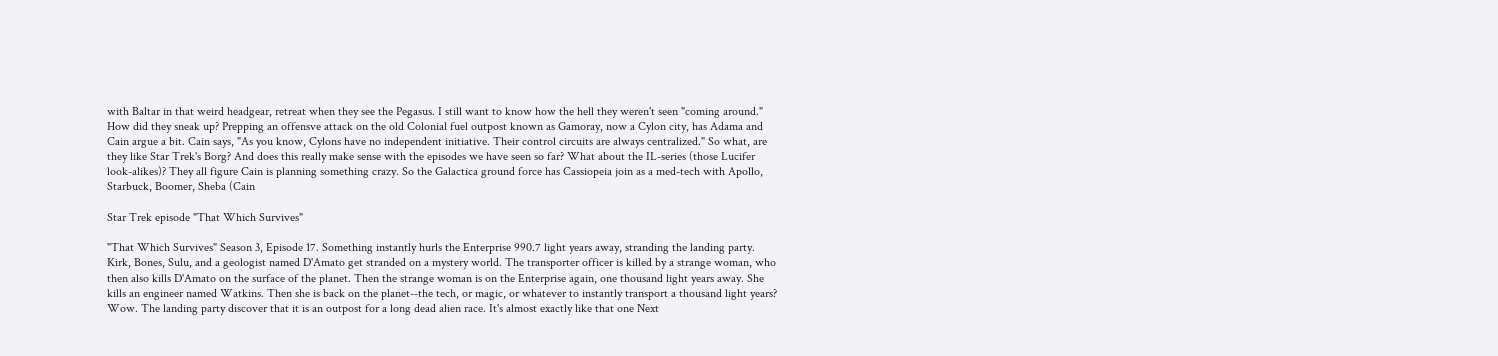with Baltar in that weird headgear, retreat when they see the Pegasus. I still want to know how the hell they weren't seen "coming around." How did they sneak up? Prepping an offensve attack on the old Colonial fuel outpost known as Gamoray, now a Cylon city, has Adama and Cain argue a bit. Cain says, "As you know, Cylons have no independent initiative. Their control circuits are always centralized." So what, are they like Star Trek's Borg? And does this really make sense with the episodes we have seen so far? What about the IL-series (those Lucifer look-alikes)? They all figure Cain is planning something crazy. So the Galactica ground force has Cassiopeia join as a med-tech with Apollo, Starbuck, Boomer, Sheba (Cain

Star Trek episode "That Which Survives"

"That Which Survives" Season 3, Episode 17. Something instantly hurls the Enterprise 990.7 light years away, stranding the landing party. Kirk, Bones, Sulu, and a geologist named D'Amato get stranded on a mystery world. The transporter officer is killed by a strange woman, who then also kills D'Amato on the surface of the planet. Then the strange woman is on the Enterprise again, one thousand light years away. She kills an engineer named Watkins. Then she is back on the planet--the tech, or magic, or whatever to instantly transport a thousand light years? Wow. The landing party discover that it is an outpost for a long dead alien race. It's almost exactly like that one Next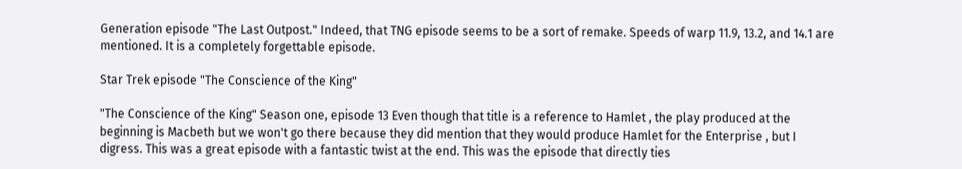Generation episode "The Last Outpost." Indeed, that TNG episode seems to be a sort of remake. Speeds of warp 11.9, 13.2, and 14.1 are mentioned. It is a completely forgettable episode.

Star Trek episode "The Conscience of the King"

"The Conscience of the King" Season one, episode 13 Even though that title is a reference to Hamlet , the play produced at the beginning is Macbeth but we won't go there because they did mention that they would produce Hamlet for the Enterprise , but I digress. This was a great episode with a fantastic twist at the end. This was the episode that directly ties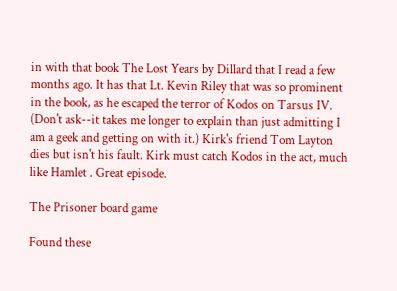in with that book The Lost Years by Dillard that I read a few months ago. It has that Lt. Kevin Riley that was so prominent in the book, as he escaped the terror of Kodos on Tarsus IV. (Don't ask--it takes me longer to explain than just admitting I am a geek and getting on with it.) Kirk's friend Tom Layton dies but isn't his fault. Kirk must catch Kodos in the act, much like Hamlet . Great episode.

The Prisoner board game

Found these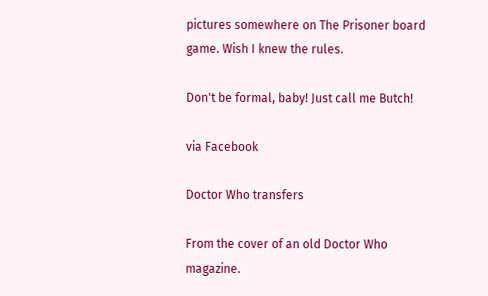pictures somewhere on The Prisoner board game. Wish I knew the rules.

Don't be formal, baby! Just call me Butch!

via Facebook

Doctor Who transfers

From the cover of an old Doctor Who magazine.